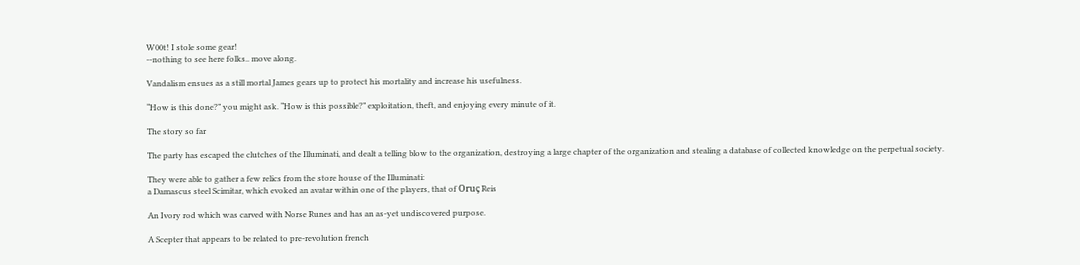W00t! I stole some gear!
--nothing to see here folks.. move along.

Vandalism ensues as a still mortal James gears up to protect his mortality and increase his usefulness.

“How is this done?” you might ask. “How is this possible?” exploitation, theft, and enjoying every minute of it.

The story so far

The party has escaped the clutches of the Illuminati, and dealt a telling blow to the organization, destroying a large chapter of the organization and stealing a database of collected knowledge on the perpetual society.

They were able to gather a few relics from the store house of the Illuminati:
a Damascus steel Scimitar, which evoked an avatar within one of the players, that of Oruç Reis

An Ivory rod which was carved with Norse Runes and has an as-yet undiscovered purpose.

A Scepter that appears to be related to pre-revolution french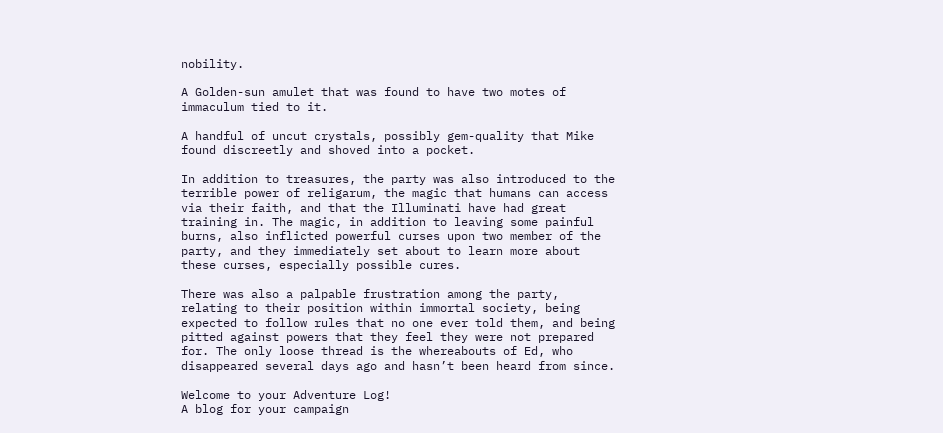nobility.

A Golden-sun amulet that was found to have two motes of immaculum tied to it.

A handful of uncut crystals, possibly gem-quality that Mike found discreetly and shoved into a pocket.

In addition to treasures, the party was also introduced to the terrible power of religarum, the magic that humans can access via their faith, and that the Illuminati have had great training in. The magic, in addition to leaving some painful burns, also inflicted powerful curses upon two member of the party, and they immediately set about to learn more about these curses, especially possible cures.

There was also a palpable frustration among the party, relating to their position within immortal society, being expected to follow rules that no one ever told them, and being pitted against powers that they feel they were not prepared for. The only loose thread is the whereabouts of Ed, who disappeared several days ago and hasn’t been heard from since.

Welcome to your Adventure Log!
A blog for your campaign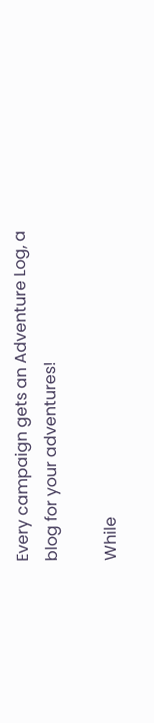Every campaign gets an Adventure Log, a blog for your adventures!

While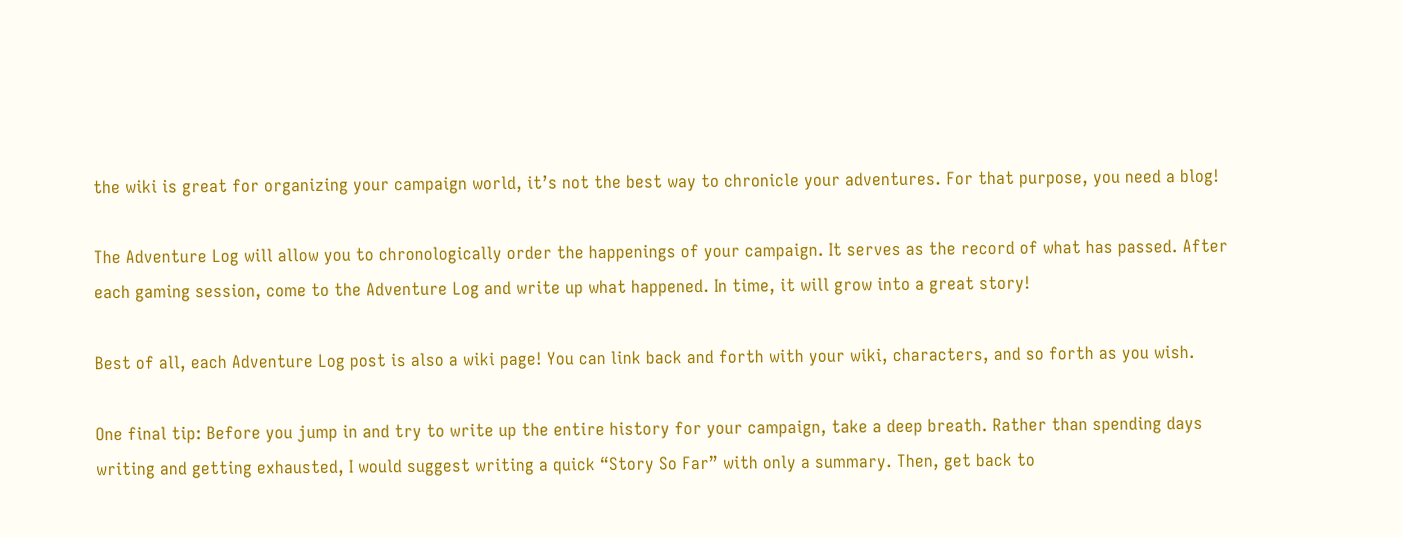the wiki is great for organizing your campaign world, it’s not the best way to chronicle your adventures. For that purpose, you need a blog!

The Adventure Log will allow you to chronologically order the happenings of your campaign. It serves as the record of what has passed. After each gaming session, come to the Adventure Log and write up what happened. In time, it will grow into a great story!

Best of all, each Adventure Log post is also a wiki page! You can link back and forth with your wiki, characters, and so forth as you wish.

One final tip: Before you jump in and try to write up the entire history for your campaign, take a deep breath. Rather than spending days writing and getting exhausted, I would suggest writing a quick “Story So Far” with only a summary. Then, get back to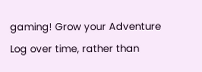gaming! Grow your Adventure Log over time, rather than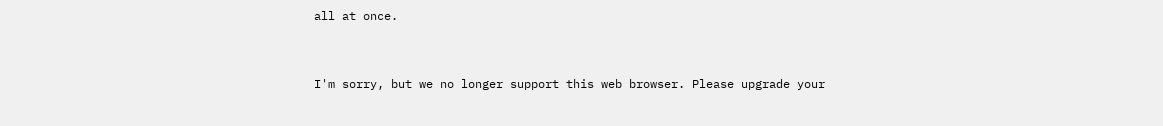all at once.


I'm sorry, but we no longer support this web browser. Please upgrade your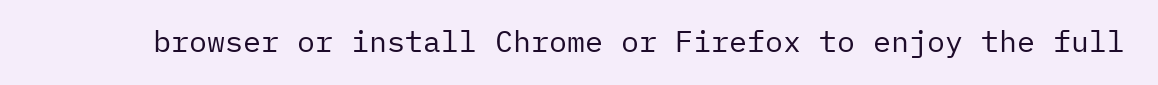browser or install Chrome or Firefox to enjoy the full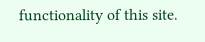functionality of this site.